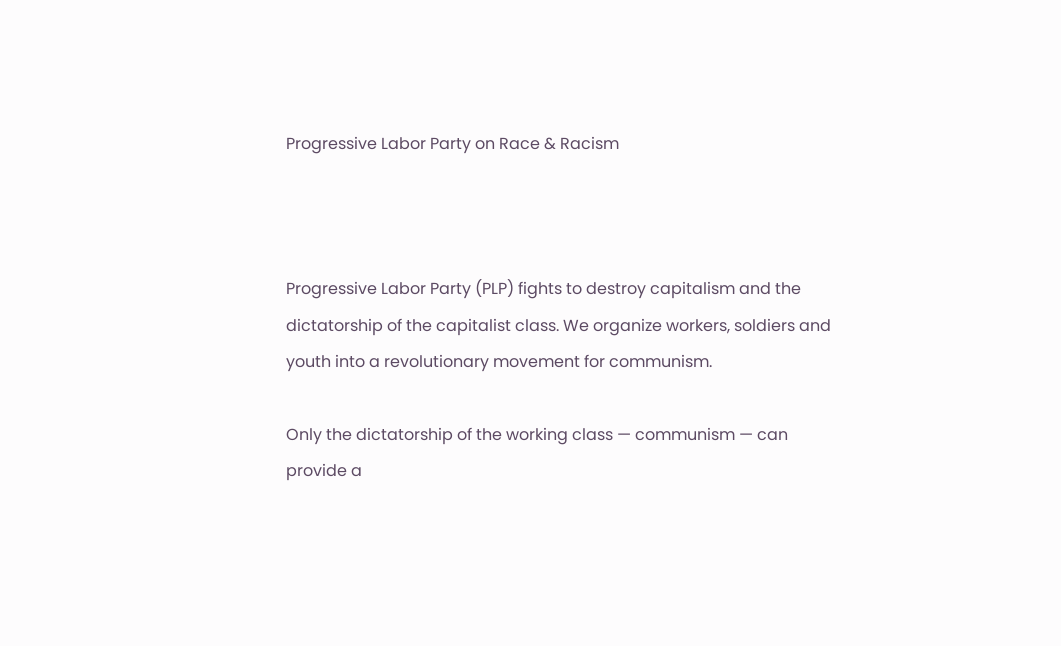Progressive Labor Party on Race & Racism



Progressive Labor Party (PLP) fights to destroy capitalism and the dictatorship of the capitalist class. We organize workers, soldiers and youth into a revolutionary movement for communism.

Only the dictatorship of the working class — communism — can provide a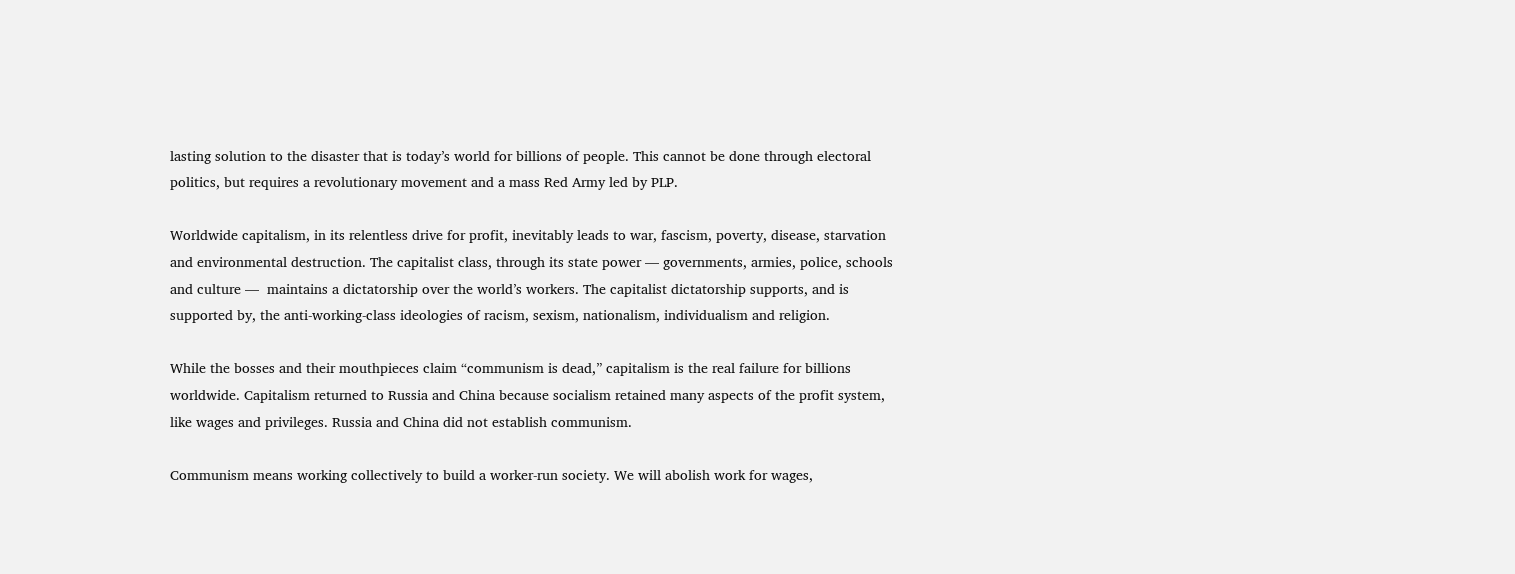lasting solution to the disaster that is today’s world for billions of people. This cannot be done through electoral politics, but requires a revolutionary movement and a mass Red Army led by PLP.

Worldwide capitalism, in its relentless drive for profit, inevitably leads to war, fascism, poverty, disease, starvation and environmental destruction. The capitalist class, through its state power — governments, armies, police, schools and culture —  maintains a dictatorship over the world’s workers. The capitalist dictatorship supports, and is supported by, the anti-working-class ideologies of racism, sexism, nationalism, individualism and religion.

While the bosses and their mouthpieces claim “communism is dead,” capitalism is the real failure for billions worldwide. Capitalism returned to Russia and China because socialism retained many aspects of the profit system, like wages and privileges. Russia and China did not establish communism.

Communism means working collectively to build a worker-run society. We will abolish work for wages,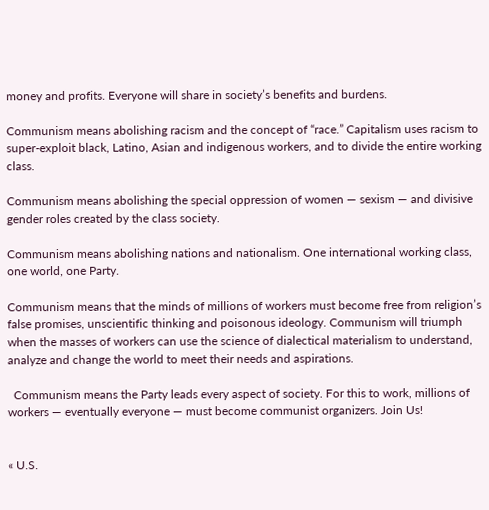money and profits. Everyone will share in society’s benefits and burdens.

Communism means abolishing racism and the concept of “race.” Capitalism uses racism to super-exploit black, Latino, Asian and indigenous workers, and to divide the entire working class.

Communism means abolishing the special oppression of women — sexism — and divisive gender roles created by the class society.

Communism means abolishing nations and nationalism. One international working class, one world, one Party.

Communism means that the minds of millions of workers must become free from religion’s false promises, unscientific thinking and poisonous ideology. Communism will triumph when the masses of workers can use the science of dialectical materialism to understand, analyze and change the world to meet their needs and aspirations.

  Communism means the Party leads every aspect of society. For this to work, millions of workers — eventually everyone — must become communist organizers. Join Us!


« U.S.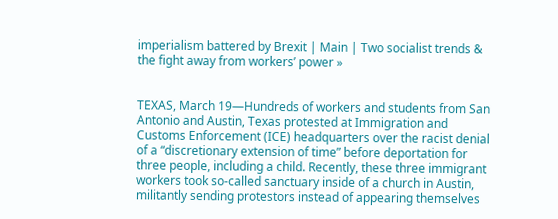imperialism battered by Brexit | Main | Two socialist trends & the fight away from workers’ power »


TEXAS, March 19—Hundreds of workers and students from San Antonio and Austin, Texas protested at Immigration and Customs Enforcement (ICE) headquarters over the racist denial of a “discretionary extension of time” before deportation for three people, including a child. Recently, these three immigrant workers took so-called sanctuary inside of a church in Austin, militantly sending protestors instead of appearing themselves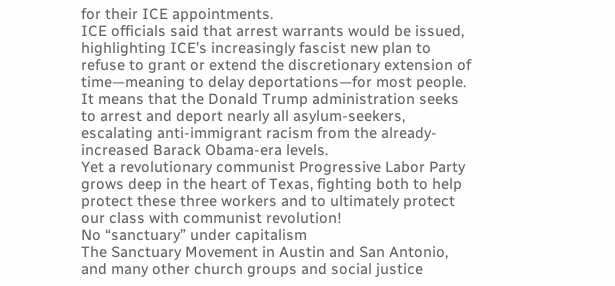for their ICE appointments.
ICE officials said that arrest warrants would be issued, highlighting ICE’s increasingly fascist new plan to refuse to grant or extend the discretionary extension of time—meaning to delay deportations—for most people. It means that the Donald Trump administration seeks to arrest and deport nearly all asylum-seekers, escalating anti-immigrant racism from the already-increased Barack Obama-era levels.
Yet a revolutionary communist Progressive Labor Party grows deep in the heart of Texas, fighting both to help protect these three workers and to ultimately protect our class with communist revolution!
No “sanctuary” under capitalism
The Sanctuary Movement in Austin and San Antonio, and many other church groups and social justice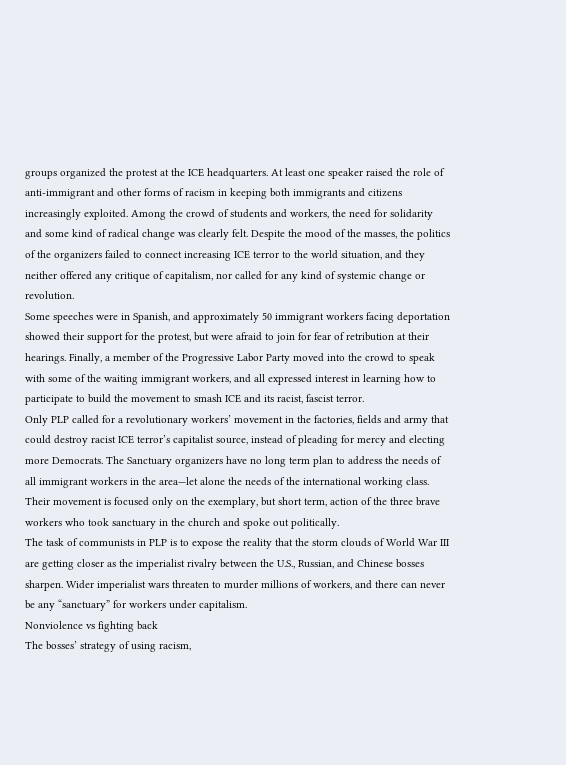groups organized the protest at the ICE headquarters. At least one speaker raised the role of anti-immigrant and other forms of racism in keeping both immigrants and citizens increasingly exploited. Among the crowd of students and workers, the need for solidarity and some kind of radical change was clearly felt. Despite the mood of the masses, the politics of the organizers failed to connect increasing ICE terror to the world situation, and they neither offered any critique of capitalism, nor called for any kind of systemic change or revolution.
Some speeches were in Spanish, and approximately 50 immigrant workers facing deportation showed their support for the protest, but were afraid to join for fear of retribution at their hearings. Finally, a member of the Progressive Labor Party moved into the crowd to speak with some of the waiting immigrant workers, and all expressed interest in learning how to participate to build the movement to smash ICE and its racist, fascist terror.
Only PLP called for a revolutionary workers’ movement in the factories, fields and army that could destroy racist ICE terror’s capitalist source, instead of pleading for mercy and electing more Democrats. The Sanctuary organizers have no long term plan to address the needs of all immigrant workers in the area—let alone the needs of the international working class. Their movement is focused only on the exemplary, but short term, action of the three brave workers who took sanctuary in the church and spoke out politically.
The task of communists in PLP is to expose the reality that the storm clouds of World War III are getting closer as the imperialist rivalry between the U.S., Russian, and Chinese bosses sharpen. Wider imperialist wars threaten to murder millions of workers, and there can never be any “sanctuary” for workers under capitalism.
Nonviolence vs fighting back
The bosses’ strategy of using racism,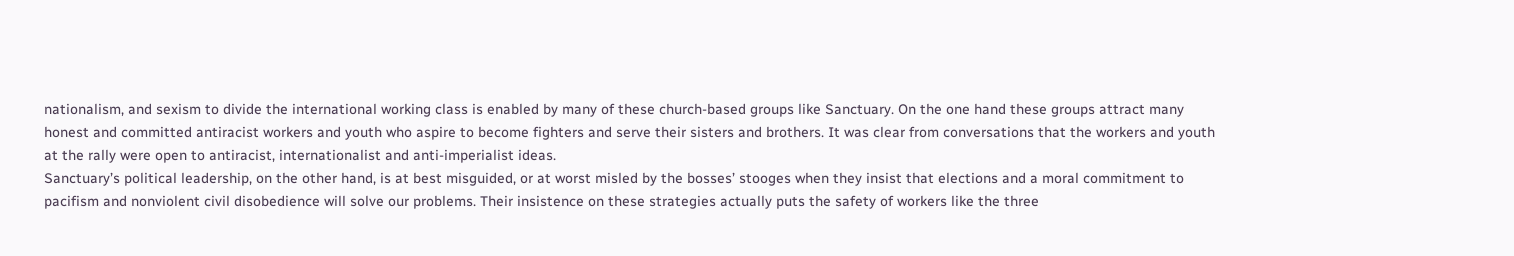nationalism, and sexism to divide the international working class is enabled by many of these church-based groups like Sanctuary. On the one hand these groups attract many honest and committed antiracist workers and youth who aspire to become fighters and serve their sisters and brothers. It was clear from conversations that the workers and youth at the rally were open to antiracist, internationalist and anti-imperialist ideas.
Sanctuary’s political leadership, on the other hand, is at best misguided, or at worst misled by the bosses’ stooges when they insist that elections and a moral commitment to pacifism and nonviolent civil disobedience will solve our problems. Their insistence on these strategies actually puts the safety of workers like the three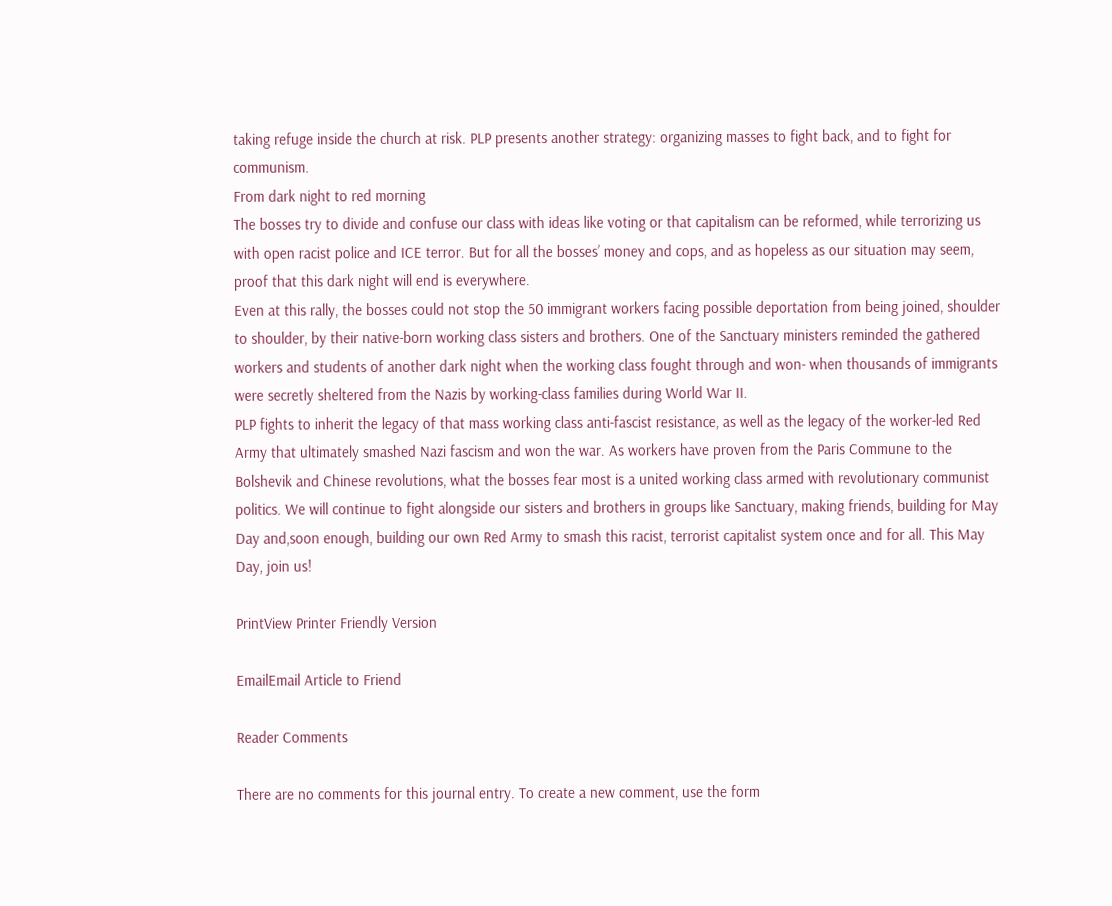taking refuge inside the church at risk. PLP presents another strategy: organizing masses to fight back, and to fight for communism.
From dark night to red morning
The bosses try to divide and confuse our class with ideas like voting or that capitalism can be reformed, while terrorizing us with open racist police and ICE terror. But for all the bosses’ money and cops, and as hopeless as our situation may seem, proof that this dark night will end is everywhere.
Even at this rally, the bosses could not stop the 50 immigrant workers facing possible deportation from being joined, shoulder to shoulder, by their native-born working class sisters and brothers. One of the Sanctuary ministers reminded the gathered workers and students of another dark night when the working class fought through and won- when thousands of immigrants were secretly sheltered from the Nazis by working-class families during World War II.
PLP fights to inherit the legacy of that mass working class anti-fascist resistance, as well as the legacy of the worker-led Red Army that ultimately smashed Nazi fascism and won the war. As workers have proven from the Paris Commune to the Bolshevik and Chinese revolutions, what the bosses fear most is a united working class armed with revolutionary communist politics. We will continue to fight alongside our sisters and brothers in groups like Sanctuary, making friends, building for May Day and,soon enough, building our own Red Army to smash this racist, terrorist capitalist system once and for all. This May Day, join us!

PrintView Printer Friendly Version

EmailEmail Article to Friend

Reader Comments

There are no comments for this journal entry. To create a new comment, use the form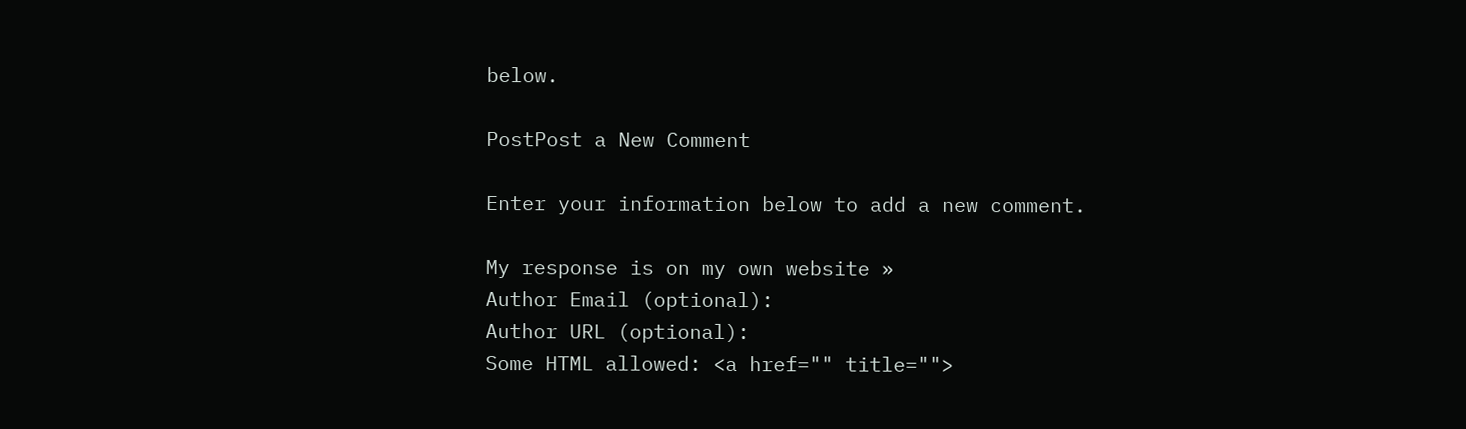below.

PostPost a New Comment

Enter your information below to add a new comment.

My response is on my own website »
Author Email (optional):
Author URL (optional):
Some HTML allowed: <a href="" title="">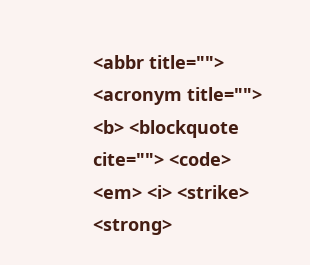<abbr title=""> <acronym title=""> <b> <blockquote cite=""> <code> <em> <i> <strike> <strong>